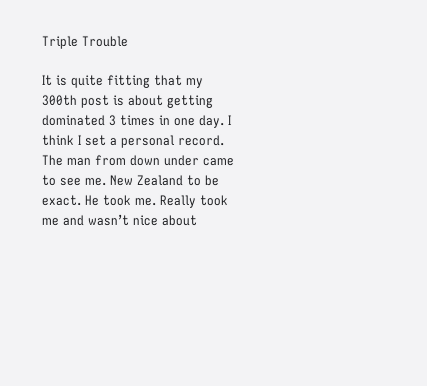Triple Trouble

It is quite fitting that my 300th post is about getting dominated 3 times in one day. I think I set a personal record. The man from down under came to see me. New Zealand to be exact. He took me. Really took me and wasn’t nice about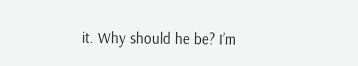it. Why should he be? I’m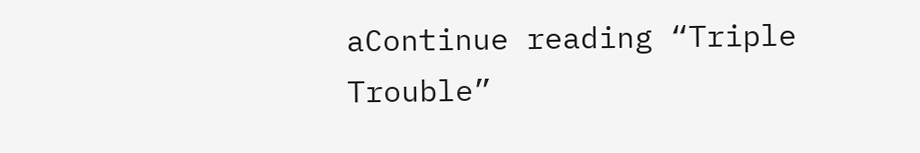aContinue reading “Triple Trouble”